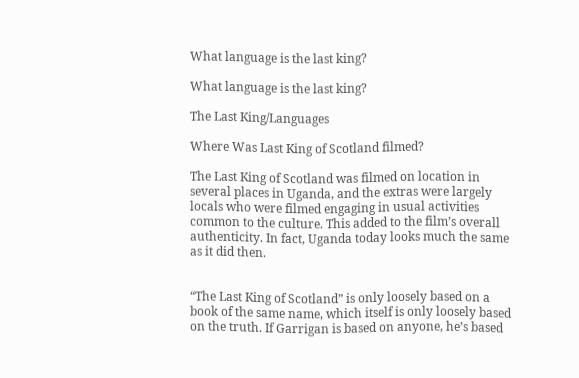What language is the last king?

What language is the last king?

The Last King/Languages

Where Was Last King of Scotland filmed?

The Last King of Scotland was filmed on location in several places in Uganda, and the extras were largely locals who were filmed engaging in usual activities common to the culture. This added to the film’s overall authenticity. In fact, Uganda today looks much the same as it did then.


“The Last King of Scotland” is only loosely based on a book of the same name, which itself is only loosely based on the truth. If Garrigan is based on anyone, he’s based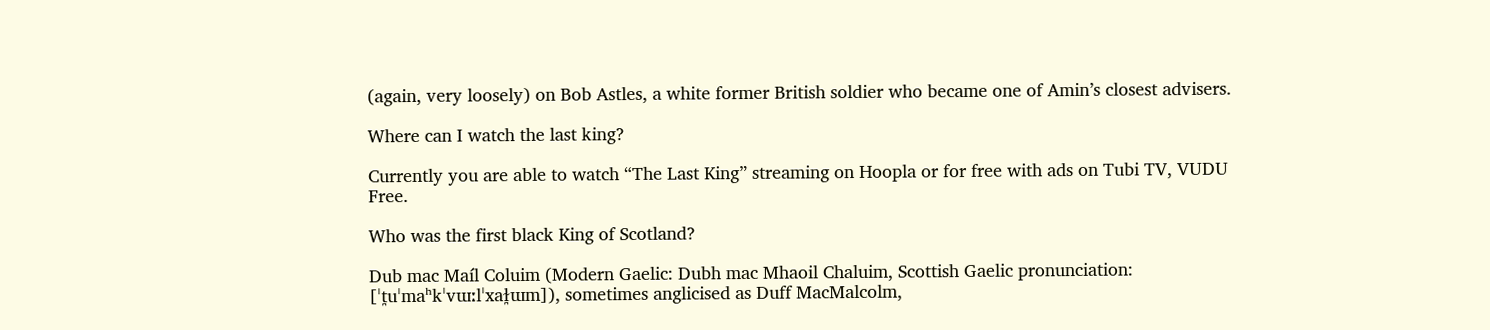(again, very loosely) on Bob Astles, a white former British soldier who became one of Amin’s closest advisers.

Where can I watch the last king?

Currently you are able to watch “The Last King” streaming on Hoopla or for free with ads on Tubi TV, VUDU Free.

Who was the first black King of Scotland?

Dub mac Maíl Coluim (Modern Gaelic: Dubh mac Mhaoil Chaluim, Scottish Gaelic pronunciation: [ˈt̪uˈmaʰkˈvɯːlˈxaɫ̪ɯm]), sometimes anglicised as Duff MacMalcolm,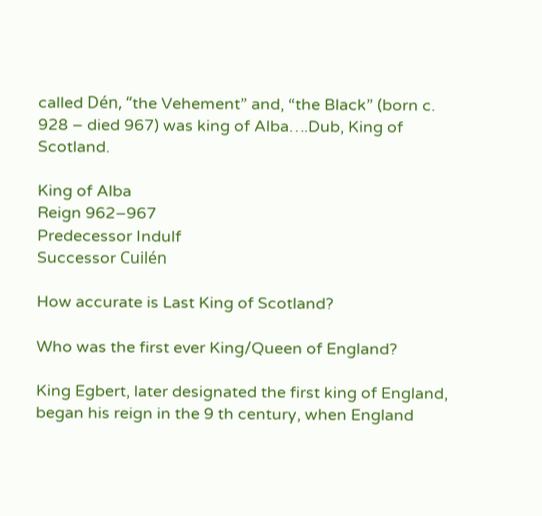called Dén, “the Vehement” and, “the Black” (born c. 928 – died 967) was king of Alba….Dub, King of Scotland.

King of Alba
Reign 962–967
Predecessor Indulf
Successor Cuilén

How accurate is Last King of Scotland?

Who was the first ever King/Queen of England?

King Egbert, later designated the first king of England, began his reign in the 9 th century, when England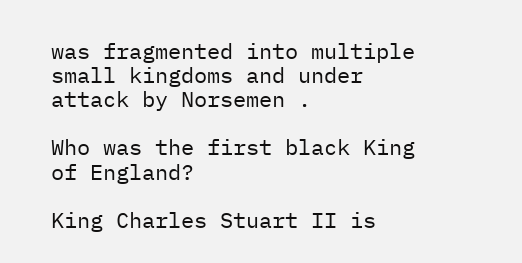was fragmented into multiple small kingdoms and under attack by Norsemen .

Who was the first black King of England?

King Charles Stuart II is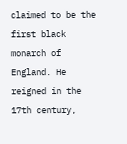claimed to be the first black monarch of England. He reigned in the 17th century,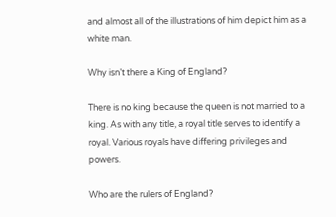and almost all of the illustrations of him depict him as a white man.

Why isn’t there a King of England?

There is no king because the queen is not married to a king. As with any title, a royal title serves to identify a royal. Various royals have differing privileges and powers.

Who are the rulers of England?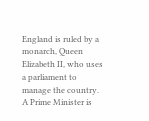England is ruled by a monarch, Queen Elizabeth II, who uses a parliament to manage the country. A Prime Minister is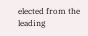elected from the leading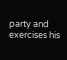party and exercises his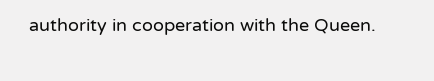authority in cooperation with the Queen.